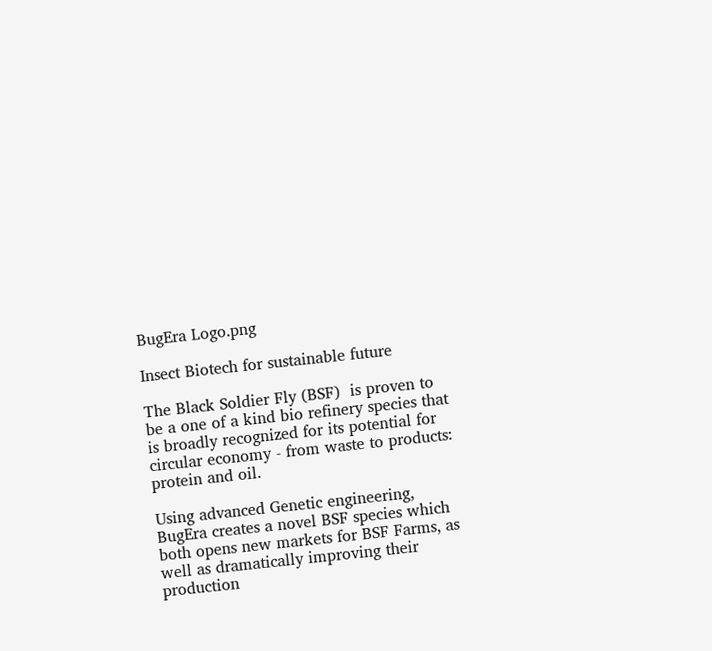BugEra Logo.png

Insect Biotech for sustainable future

The Black Soldier Fly (BSF)  is proven to be a one of a kind bio refinery species that is broadly recognized for its potential for circular economy - from waste to products: protein and oil.

Using advanced Genetic engineering, BugEra creates a novel BSF species which both opens new markets for BSF Farms, as well as dramatically improving their production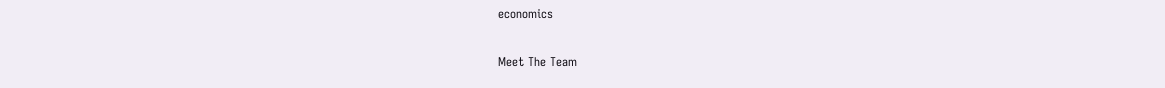economics

Meet The Team